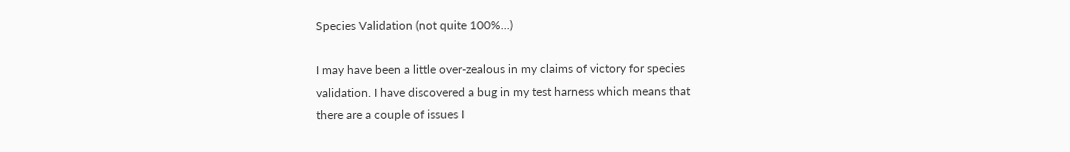Species Validation (not quite 100%...)

I may have been a little over-zealous in my claims of victory for species
validation. I have discovered a bug in my test harness which means that
there are a couple of issues I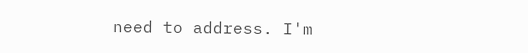need to address. I'm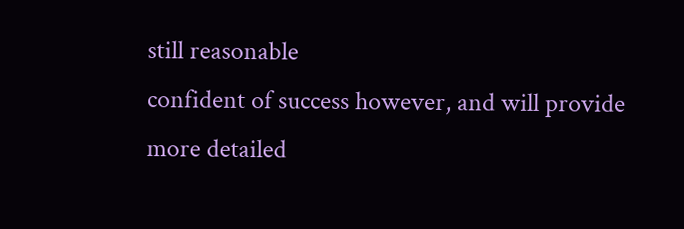still reasonable
confident of success however, and will provide more detailed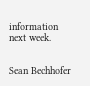information
next week.


Sean Bechhofer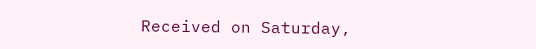Received on Saturday,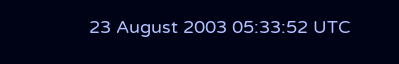23 August 2003 05:33:52 UTC